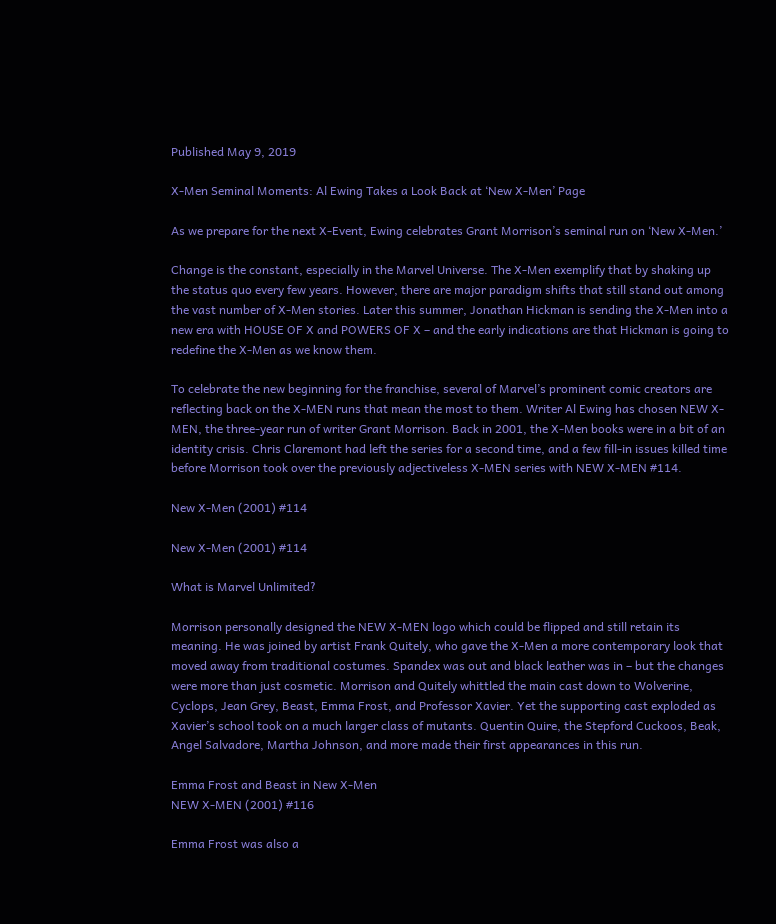Published May 9, 2019

X-Men Seminal Moments: Al Ewing Takes a Look Back at ‘New X-Men’ Page

As we prepare for the next X-Event, Ewing celebrates Grant Morrison’s seminal run on ‘New X-Men.’

Change is the constant, especially in the Marvel Universe. The X-Men exemplify that by shaking up the status quo every few years. However, there are major paradigm shifts that still stand out among the vast number of X-Men stories. Later this summer, Jonathan Hickman is sending the X-Men into a new era with HOUSE OF X and POWERS OF X – and the early indications are that Hickman is going to redefine the X-Men as we know them.

To celebrate the new beginning for the franchise, several of Marvel’s prominent comic creators are reflecting back on the X-MEN runs that mean the most to them. Writer Al Ewing has chosen NEW X-MEN, the three-year run of writer Grant Morrison. Back in 2001, the X-Men books were in a bit of an identity crisis. Chris Claremont had left the series for a second time, and a few fill-in issues killed time before Morrison took over the previously adjectiveless X-MEN series with NEW X-MEN #114.

New X-Men (2001) #114

New X-Men (2001) #114

What is Marvel Unlimited?

Morrison personally designed the NEW X-MEN logo which could be flipped and still retain its meaning. He was joined by artist Frank Quitely, who gave the X-Men a more contemporary look that moved away from traditional costumes. Spandex was out and black leather was in – but the changes were more than just cosmetic. Morrison and Quitely whittled the main cast down to Wolverine, Cyclops, Jean Grey, Beast, Emma Frost, and Professor Xavier. Yet the supporting cast exploded as Xavier’s school took on a much larger class of mutants. Quentin Quire, the Stepford Cuckoos, Beak, Angel Salvadore, Martha Johnson, and more made their first appearances in this run.

Emma Frost and Beast in New X-Men
NEW X-MEN (2001) #116

Emma Frost was also a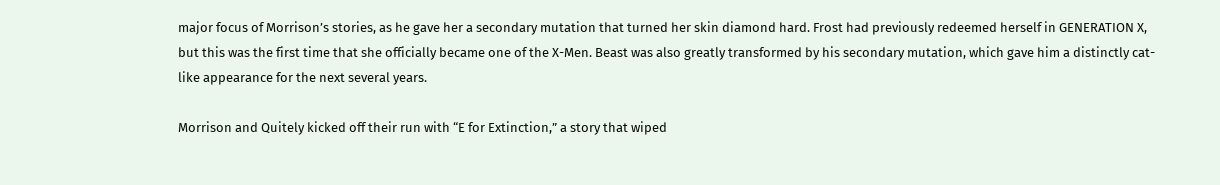major focus of Morrison’s stories, as he gave her a secondary mutation that turned her skin diamond hard. Frost had previously redeemed herself in GENERATION X, but this was the first time that she officially became one of the X-Men. Beast was also greatly transformed by his secondary mutation, which gave him a distinctly cat-like appearance for the next several years.

Morrison and Quitely kicked off their run with “E for Extinction,” a story that wiped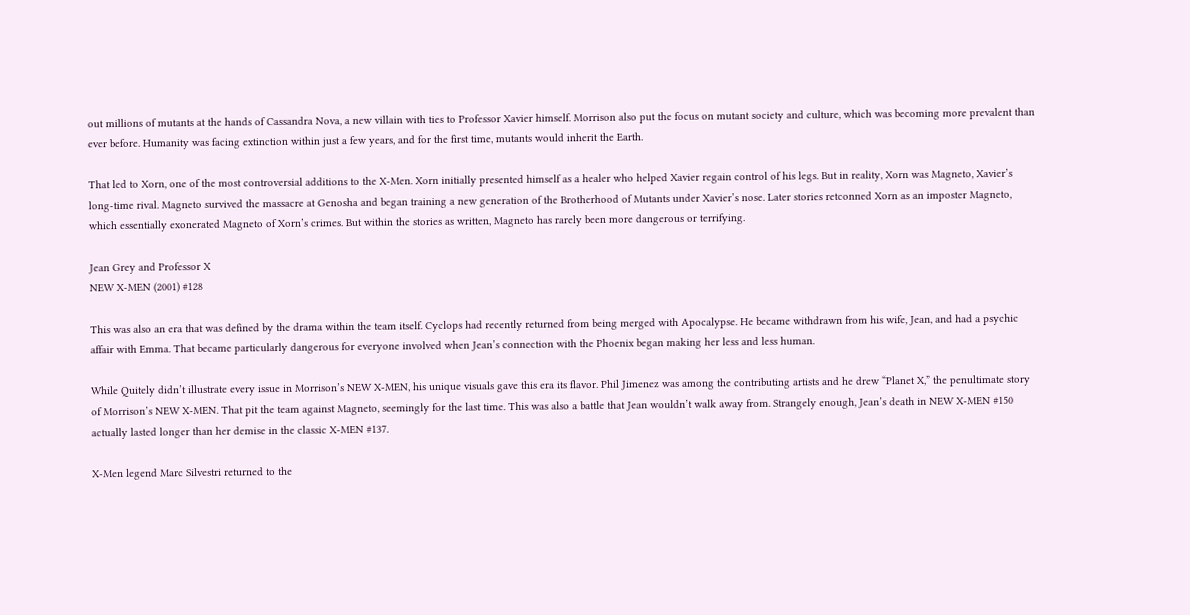out millions of mutants at the hands of Cassandra Nova, a new villain with ties to Professor Xavier himself. Morrison also put the focus on mutant society and culture, which was becoming more prevalent than ever before. Humanity was facing extinction within just a few years, and for the first time, mutants would inherit the Earth.

That led to Xorn, one of the most controversial additions to the X-Men. Xorn initially presented himself as a healer who helped Xavier regain control of his legs. But in reality, Xorn was Magneto, Xavier’s long-time rival. Magneto survived the massacre at Genosha and began training a new generation of the Brotherhood of Mutants under Xavier’s nose. Later stories retconned Xorn as an imposter Magneto, which essentially exonerated Magneto of Xorn’s crimes. But within the stories as written, Magneto has rarely been more dangerous or terrifying.

Jean Grey and Professor X
NEW X-MEN (2001) #128

This was also an era that was defined by the drama within the team itself. Cyclops had recently returned from being merged with Apocalypse. He became withdrawn from his wife, Jean, and had a psychic affair with Emma. That became particularly dangerous for everyone involved when Jean’s connection with the Phoenix began making her less and less human.

While Quitely didn’t illustrate every issue in Morrison’s NEW X-MEN, his unique visuals gave this era its flavor. Phil Jimenez was among the contributing artists and he drew “Planet X,” the penultimate story of Morrison’s NEW X-MEN. That pit the team against Magneto, seemingly for the last time. This was also a battle that Jean wouldn’t walk away from. Strangely enough, Jean’s death in NEW X-MEN #150 actually lasted longer than her demise in the classic X-MEN #137.

X-Men legend Marc Silvestri returned to the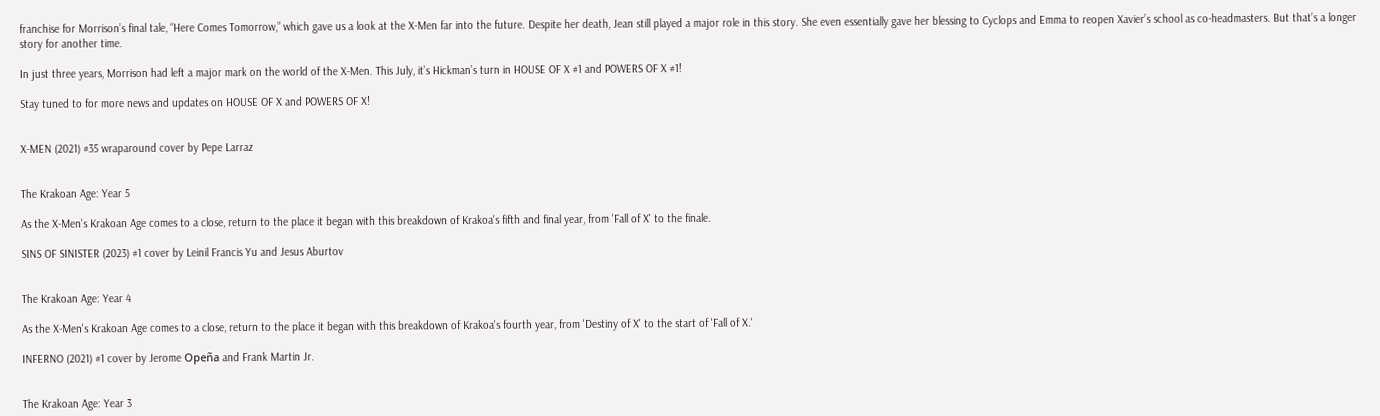franchise for Morrison’s final tale, “Here Comes Tomorrow,” which gave us a look at the X-Men far into the future. Despite her death, Jean still played a major role in this story. She even essentially gave her blessing to Cyclops and Emma to reopen Xavier’s school as co-headmasters. But that’s a longer story for another time.

In just three years, Morrison had left a major mark on the world of the X-Men. This July, it’s Hickman’s turn in HOUSE OF X #1 and POWERS OF X #1!

Stay tuned to for more news and updates on HOUSE OF X and POWERS OF X!


X-MEN (2021) #35 wraparound cover by Pepe Larraz


The Krakoan Age: Year 5

As the X-Men's Krakoan Age comes to a close, return to the place it began with this breakdown of Krakoa's fifth and final year, from 'Fall of X' to the finale.

SINS OF SINISTER (2023) #1 cover by Leinil Francis Yu and Jesus Aburtov


The Krakoan Age: Year 4

As the X-Men's Krakoan Age comes to a close, return to the place it began with this breakdown of Krakoa's fourth year, from 'Destiny of X' to the start of 'Fall of X.'

INFERNO (2021) #1 cover by Jerome Opeña and Frank Martin Jr.


The Krakoan Age: Year 3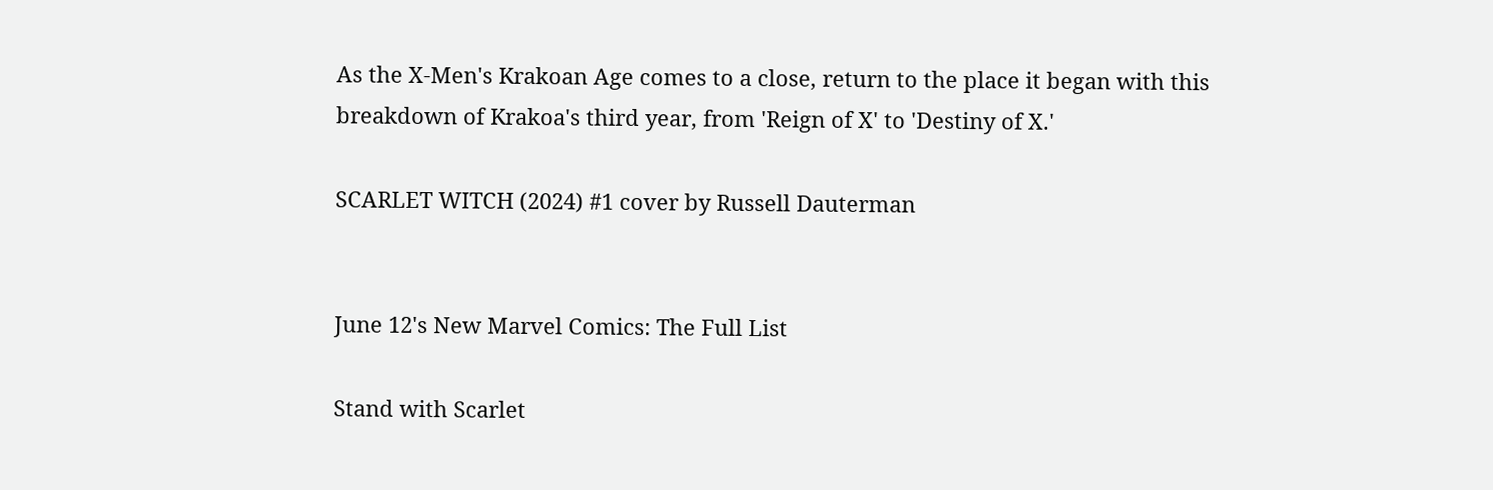As the X-Men's Krakoan Age comes to a close, return to the place it began with this breakdown of Krakoa's third year, from 'Reign of X' to 'Destiny of X.'

SCARLET WITCH (2024) #1 cover by Russell Dauterman


June 12's New Marvel Comics: The Full List

Stand with Scarlet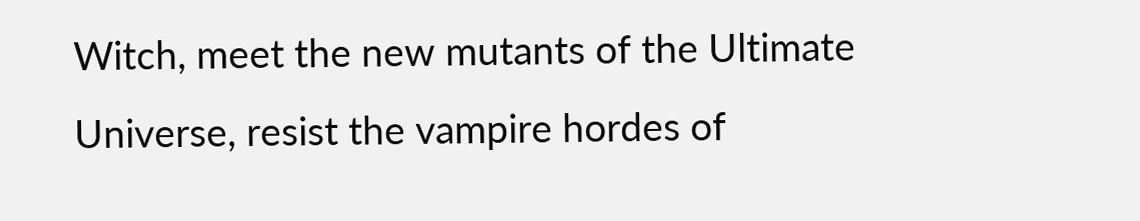Witch, meet the new mutants of the Ultimate Universe, resist the vampire hordes of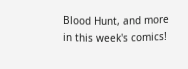Blood Hunt, and more in this week's comics!